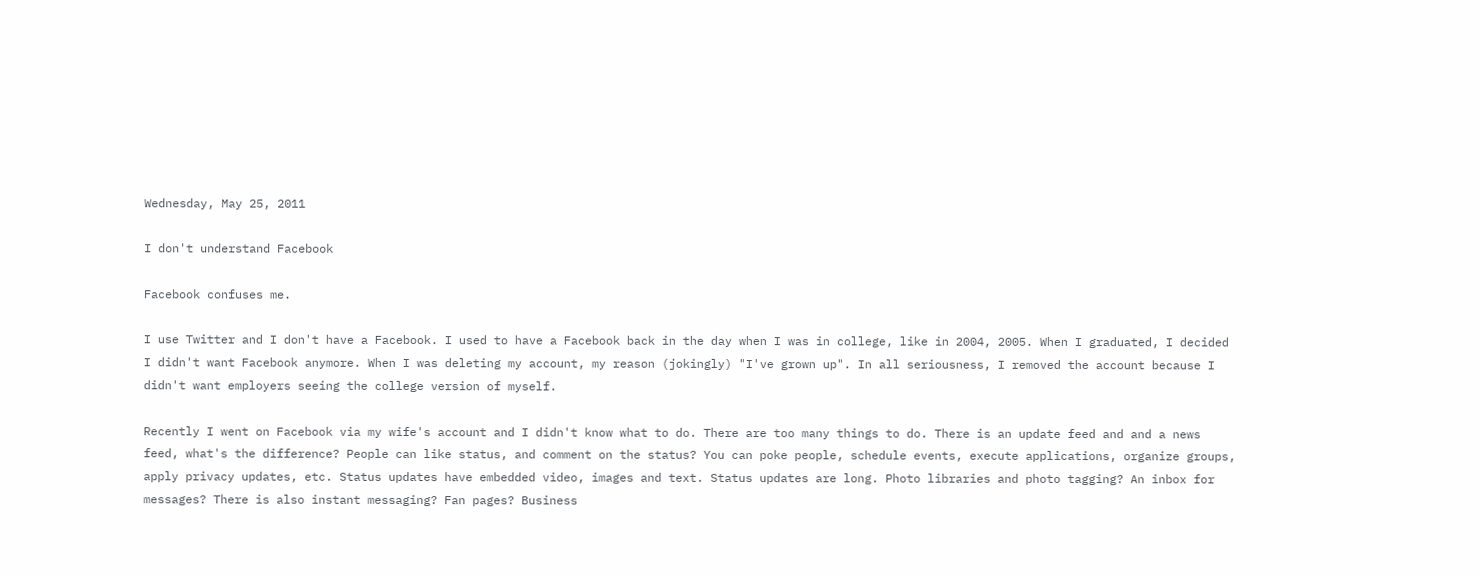Wednesday, May 25, 2011

I don't understand Facebook

Facebook confuses me.

I use Twitter and I don't have a Facebook. I used to have a Facebook back in the day when I was in college, like in 2004, 2005. When I graduated, I decided I didn't want Facebook anymore. When I was deleting my account, my reason (jokingly) "I've grown up". In all seriousness, I removed the account because I didn't want employers seeing the college version of myself.

Recently I went on Facebook via my wife's account and I didn't know what to do. There are too many things to do. There is an update feed and and a news feed, what's the difference? People can like status, and comment on the status? You can poke people, schedule events, execute applications, organize groups, apply privacy updates, etc. Status updates have embedded video, images and text. Status updates are long. Photo libraries and photo tagging? An inbox for messages? There is also instant messaging? Fan pages? Business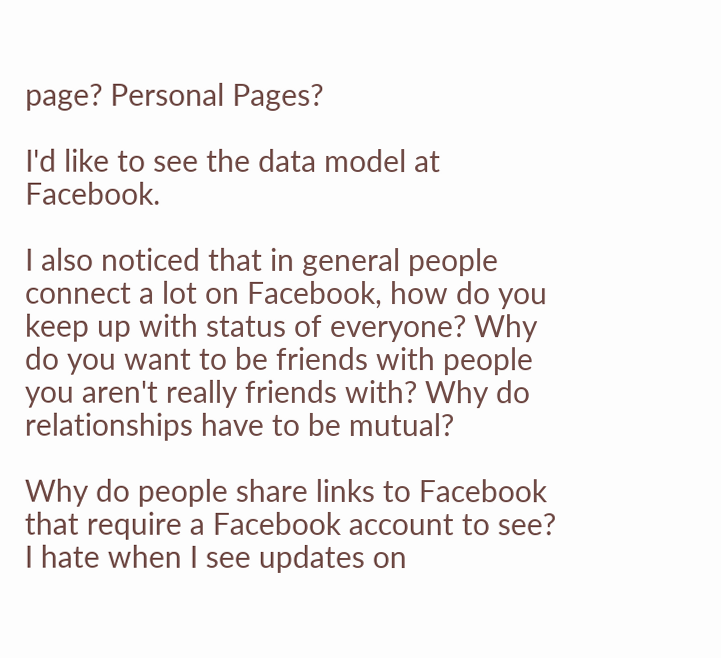page? Personal Pages?

I'd like to see the data model at Facebook.

I also noticed that in general people connect a lot on Facebook, how do you keep up with status of everyone? Why do you want to be friends with people you aren't really friends with? Why do relationships have to be mutual?

Why do people share links to Facebook that require a Facebook account to see? I hate when I see updates on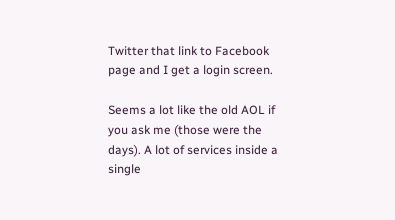Twitter that link to Facebook page and I get a login screen.

Seems a lot like the old AOL if you ask me (those were the days). A lot of services inside a single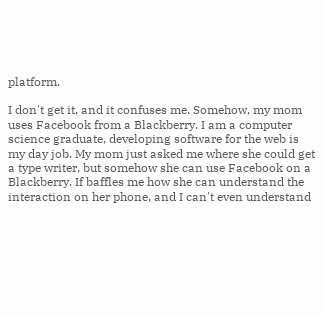platform.

I don't get it, and it confuses me. Somehow, my mom uses Facebook from a Blackberry. I am a computer science graduate, developing software for the web is my day job. My mom just asked me where she could get a type writer, but somehow she can use Facebook on a Blackberry. If baffles me how she can understand the interaction on her phone, and I can't even understand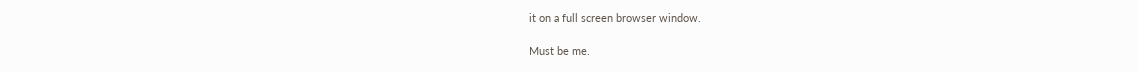it on a full screen browser window.

Must be me.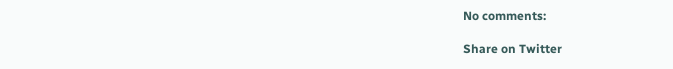No comments:

Share on Twitter